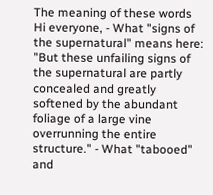The meaning of these words Hi everyone, - What "signs of the supernatural" means here: "But these unfailing signs of the supernatural are partly concealed and greatly softened by the abundant foliage of a large vine overrunning the entire structure." - What "tabooed" and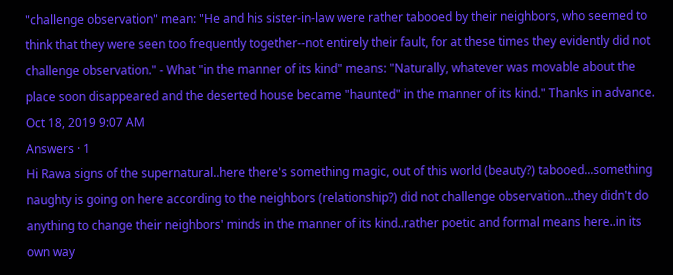"challenge observation" mean: "He and his sister-in-law were rather tabooed by their neighbors, who seemed to think that they were seen too frequently together--not entirely their fault, for at these times they evidently did not challenge observation." - What "in the manner of its kind" means: "Naturally, whatever was movable about the place soon disappeared and the deserted house became "haunted" in the manner of its kind." Thanks in advance.
Oct 18, 2019 9:07 AM
Answers · 1
Hi Rawa signs of the supernatural..here there's something magic, out of this world (beauty?) tabooed...something naughty is going on here according to the neighbors (relationship?) did not challenge observation...they didn't do anything to change their neighbors' minds in the manner of its kind..rather poetic and formal means here..in its own way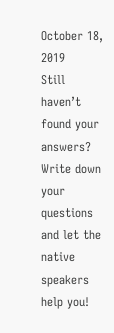October 18, 2019
Still haven’t found your answers?
Write down your questions and let the native speakers help you!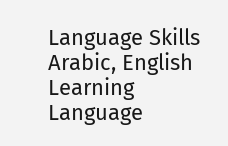Language Skills
Arabic, English
Learning Language